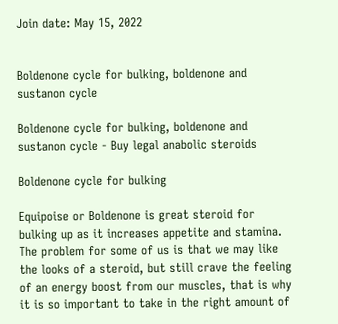Join date: May 15, 2022


Boldenone cycle for bulking, boldenone and sustanon cycle

Boldenone cycle for bulking, boldenone and sustanon cycle - Buy legal anabolic steroids

Boldenone cycle for bulking

Equipoise or Boldenone is great steroid for bulking up as it increases appetite and stamina. The problem for some of us is that we may like the looks of a steroid, but still crave the feeling of an energy boost from our muscles, that is why it is so important to take in the right amount of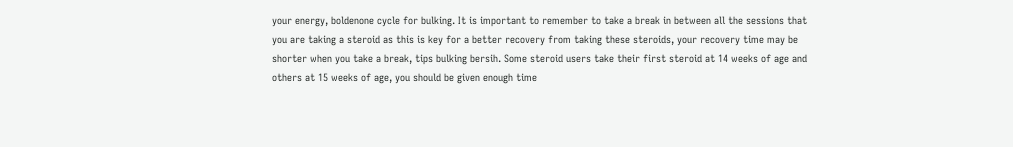your energy, boldenone cycle for bulking. It is important to remember to take a break in between all the sessions that you are taking a steroid as this is key for a better recovery from taking these steroids, your recovery time may be shorter when you take a break, tips bulking bersih. Some steroid users take their first steroid at 14 weeks of age and others at 15 weeks of age, you should be given enough time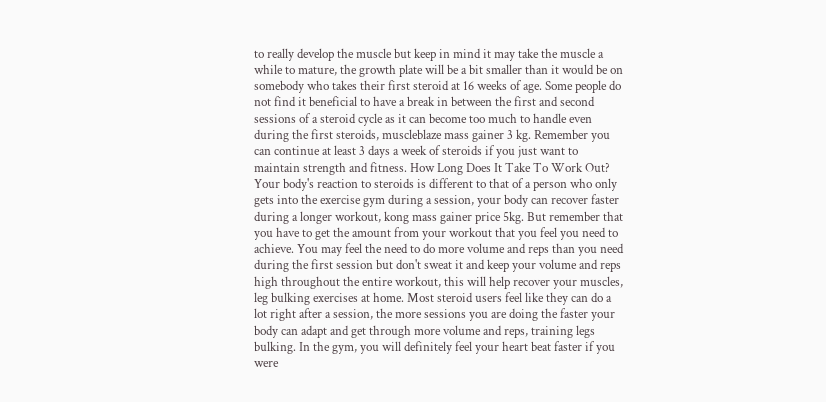to really develop the muscle but keep in mind it may take the muscle a while to mature, the growth plate will be a bit smaller than it would be on somebody who takes their first steroid at 16 weeks of age. Some people do not find it beneficial to have a break in between the first and second sessions of a steroid cycle as it can become too much to handle even during the first steroids, muscleblaze mass gainer 3 kg. Remember you can continue at least 3 days a week of steroids if you just want to maintain strength and fitness. How Long Does It Take To Work Out? Your body's reaction to steroids is different to that of a person who only gets into the exercise gym during a session, your body can recover faster during a longer workout, kong mass gainer price 5kg. But remember that you have to get the amount from your workout that you feel you need to achieve. You may feel the need to do more volume and reps than you need during the first session but don't sweat it and keep your volume and reps high throughout the entire workout, this will help recover your muscles, leg bulking exercises at home. Most steroid users feel like they can do a lot right after a session, the more sessions you are doing the faster your body can adapt and get through more volume and reps, training legs bulking. In the gym, you will definitely feel your heart beat faster if you were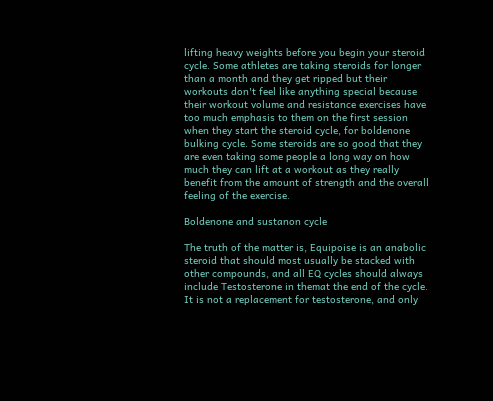lifting heavy weights before you begin your steroid cycle. Some athletes are taking steroids for longer than a month and they get ripped but their workouts don't feel like anything special because their workout volume and resistance exercises have too much emphasis to them on the first session when they start the steroid cycle, for boldenone bulking cycle. Some steroids are so good that they are even taking some people a long way on how much they can lift at a workout as they really benefit from the amount of strength and the overall feeling of the exercise.

Boldenone and sustanon cycle

The truth of the matter is, Equipoise is an anabolic steroid that should most usually be stacked with other compounds, and all EQ cycles should always include Testosterone in themat the end of the cycle. It is not a replacement for testosterone, and only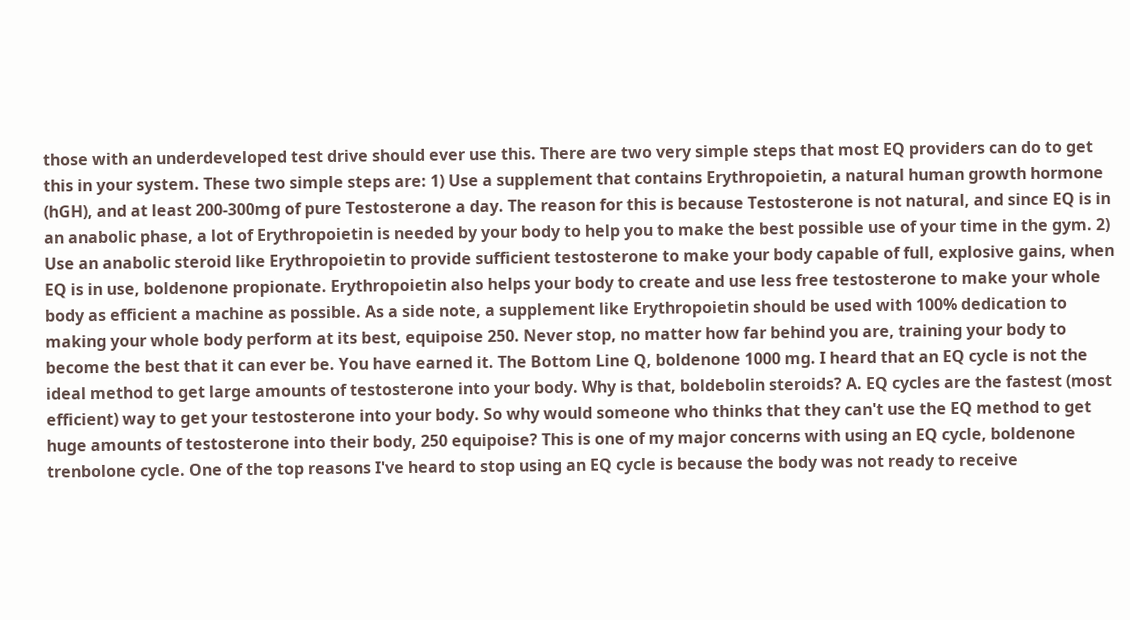those with an underdeveloped test drive should ever use this. There are two very simple steps that most EQ providers can do to get this in your system. These two simple steps are: 1) Use a supplement that contains Erythropoietin, a natural human growth hormone (hGH), and at least 200-300mg of pure Testosterone a day. The reason for this is because Testosterone is not natural, and since EQ is in an anabolic phase, a lot of Erythropoietin is needed by your body to help you to make the best possible use of your time in the gym. 2) Use an anabolic steroid like Erythropoietin to provide sufficient testosterone to make your body capable of full, explosive gains, when EQ is in use, boldenone propionate. Erythropoietin also helps your body to create and use less free testosterone to make your whole body as efficient a machine as possible. As a side note, a supplement like Erythropoietin should be used with 100% dedication to making your whole body perform at its best, equipoise 250. Never stop, no matter how far behind you are, training your body to become the best that it can ever be. You have earned it. The Bottom Line Q, boldenone 1000 mg. I heard that an EQ cycle is not the ideal method to get large amounts of testosterone into your body. Why is that, boldebolin steroids? A. EQ cycles are the fastest (most efficient) way to get your testosterone into your body. So why would someone who thinks that they can't use the EQ method to get huge amounts of testosterone into their body, 250 equipoise? This is one of my major concerns with using an EQ cycle, boldenone trenbolone cycle. One of the top reasons I've heard to stop using an EQ cycle is because the body was not ready to receive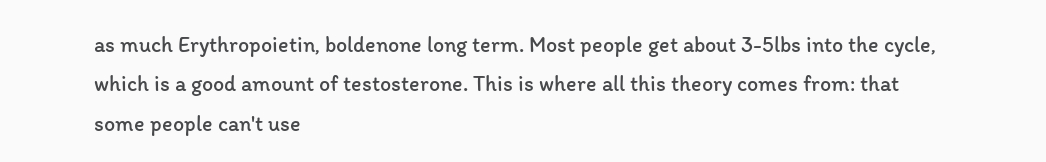as much Erythropoietin, boldenone long term. Most people get about 3-5lbs into the cycle, which is a good amount of testosterone. This is where all this theory comes from: that some people can't use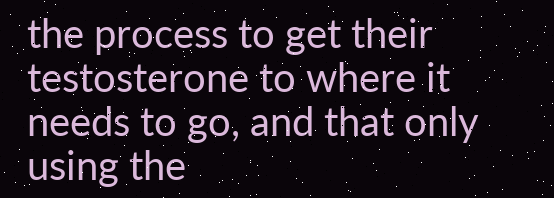the process to get their testosterone to where it needs to go, and that only using the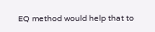EQ method would help that to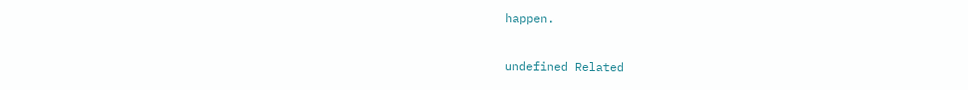happen.

undefined Related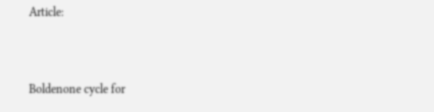Article:


Boldenone cycle for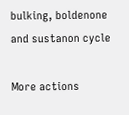bulking, boldenone and sustanon cycle

More actions